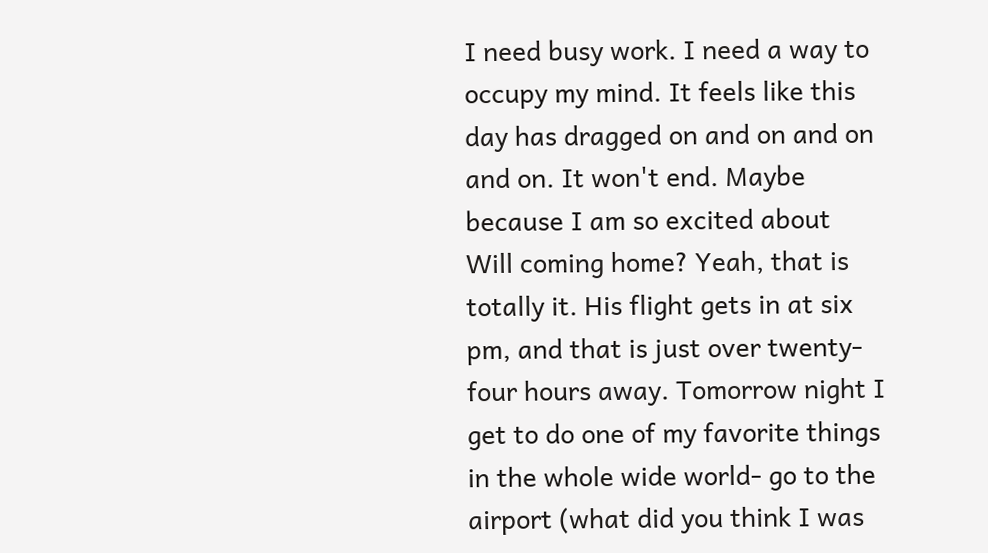I need busy work. I need a way to occupy my mind. It feels like this day has dragged on and on and on and on. It won't end. Maybe because I am so excited about Will coming home? Yeah, that is totally it. His flight gets in at six pm, and that is just over twenty-four hours away. Tomorrow night I get to do one of my favorite things in the whole wide world- go to the airport (what did you think I was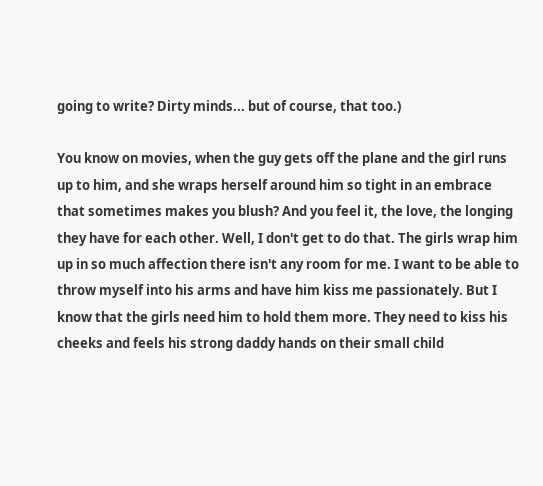going to write? Dirty minds... but of course, that too.)

You know on movies, when the guy gets off the plane and the girl runs up to him, and she wraps herself around him so tight in an embrace that sometimes makes you blush? And you feel it, the love, the longing they have for each other. Well, I don't get to do that. The girls wrap him up in so much affection there isn't any room for me. I want to be able to throw myself into his arms and have him kiss me passionately. But I know that the girls need him to hold them more. They need to kiss his cheeks and feels his strong daddy hands on their small child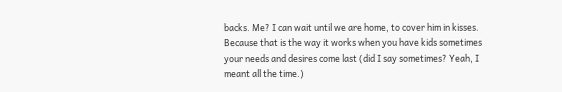backs. Me? I can wait until we are home, to cover him in kisses. Because that is the way it works when you have kids sometimes your needs and desires come last (did I say sometimes? Yeah, I meant all the time.)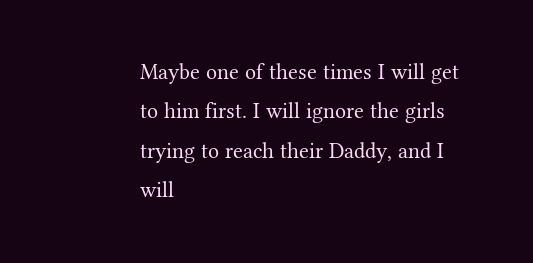Maybe one of these times I will get to him first. I will ignore the girls trying to reach their Daddy, and I will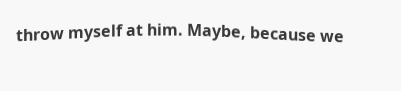throw myself at him. Maybe, because we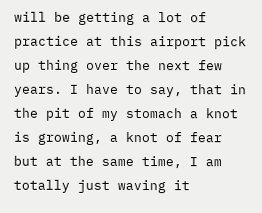will be getting a lot of practice at this airport pick up thing over the next few years. I have to say, that in the pit of my stomach a knot is growing, a knot of fear but at the same time, I am totally just waving it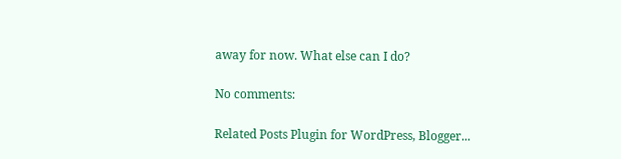away for now. What else can I do?

No comments:

Related Posts Plugin for WordPress, Blogger...